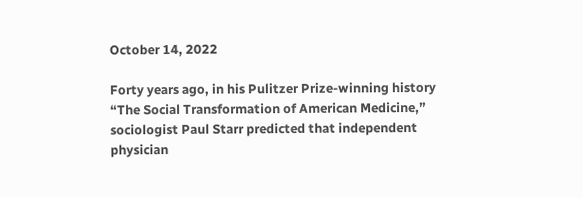October 14, 2022

Forty years ago, in his Pulitzer Prize-winning history “The Social Transformation of American Medicine,”  sociologist Paul Starr predicted that independent physician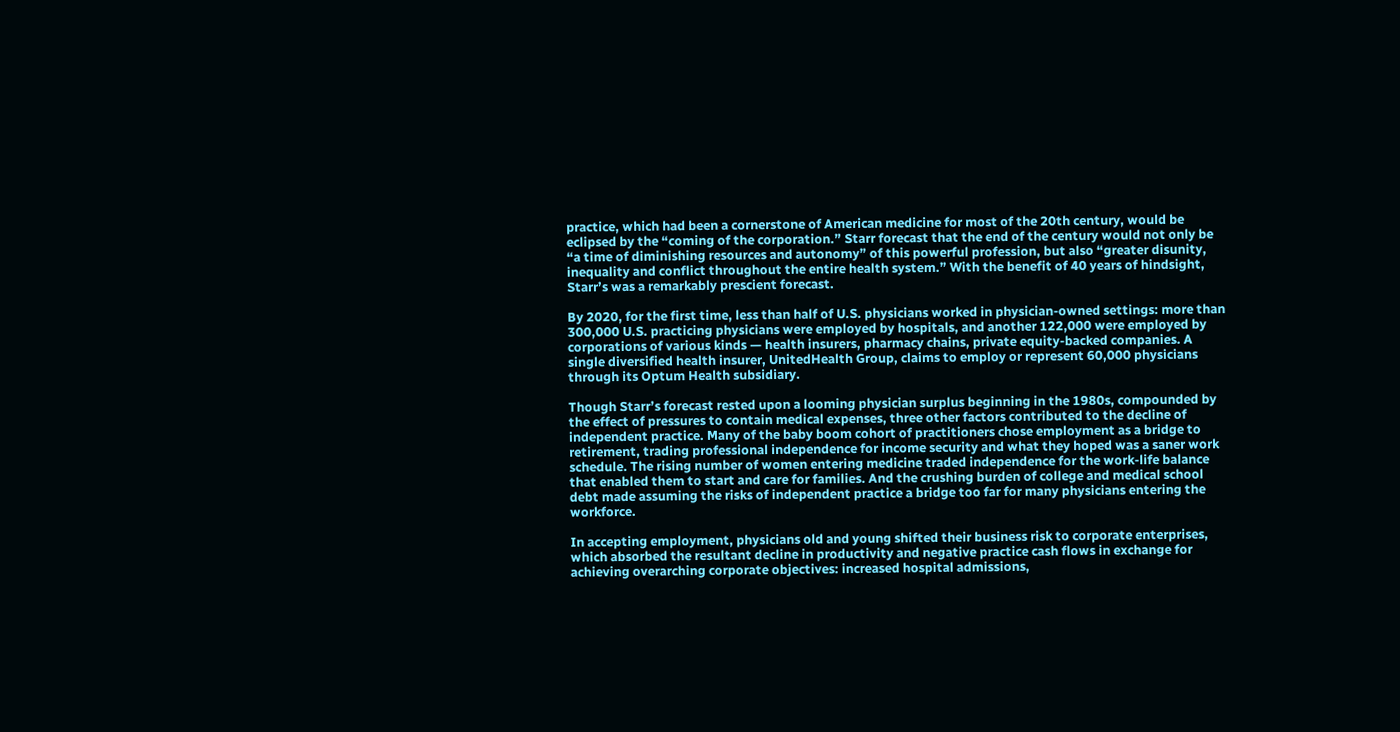practice, which had been a cornerstone of American medicine for most of the 20th century, would be eclipsed by the “coming of the corporation.” Starr forecast that the end of the century would not only be “a time of diminishing resources and autonomy” of this powerful profession, but also “greater disunity, inequality and conflict throughout the entire health system.” With the benefit of 40 years of hindsight, Starr’s was a remarkably prescient forecast.

By 2020, for the first time, less than half of U.S. physicians worked in physician-owned settings: more than 300,000 U.S. practicing physicians were employed by hospitals, and another 122,000 were employed by corporations of various kinds — health insurers, pharmacy chains, private equity-backed companies. A single diversified health insurer, UnitedHealth Group, claims to employ or represent 60,000 physicians through its Optum Health subsidiary.

Though Starr’s forecast rested upon a looming physician surplus beginning in the 1980s, compounded by the effect of pressures to contain medical expenses, three other factors contributed to the decline of independent practice. Many of the baby boom cohort of practitioners chose employment as a bridge to retirement, trading professional independence for income security and what they hoped was a saner work schedule. The rising number of women entering medicine traded independence for the work-life balance that enabled them to start and care for families. And the crushing burden of college and medical school debt made assuming the risks of independent practice a bridge too far for many physicians entering the workforce.

In accepting employment, physicians old and young shifted their business risk to corporate enterprises, which absorbed the resultant decline in productivity and negative practice cash flows in exchange for achieving overarching corporate objectives: increased hospital admissions,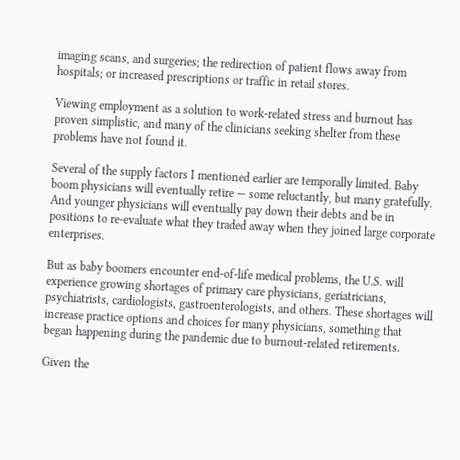imaging scans, and surgeries; the redirection of patient flows away from hospitals; or increased prescriptions or traffic in retail stores.

Viewing employment as a solution to work-related stress and burnout has proven simplistic, and many of the clinicians seeking shelter from these problems have not found it.

Several of the supply factors I mentioned earlier are temporally limited. Baby boom physicians will eventually retire — some reluctantly, but many gratefully. And younger physicians will eventually pay down their debts and be in positions to re-evaluate what they traded away when they joined large corporate enterprises.

But as baby boomers encounter end-of-life medical problems, the U.S. will experience growing shortages of primary care physicians, geriatricians, psychiatrists, cardiologists, gastroenterologists, and others. These shortages will increase practice options and choices for many physicians, something that began happening during the pandemic due to burnout-related retirements.

Given the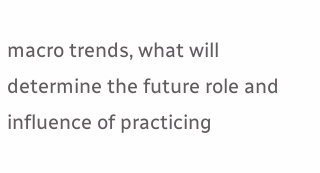macro trends, what will determine the future role and influence of practicing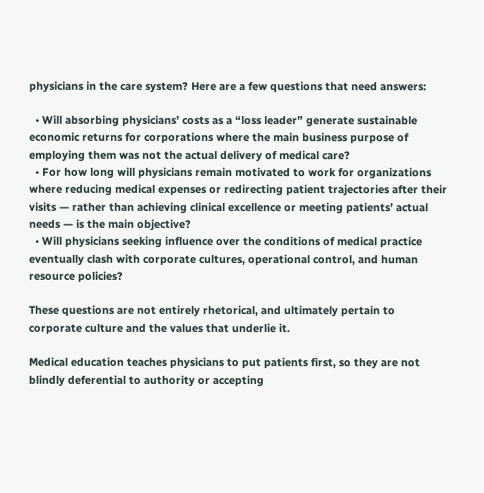physicians in the care system? Here are a few questions that need answers:

  • Will absorbing physicians’ costs as a “loss leader” generate sustainable economic returns for corporations where the main business purpose of employing them was not the actual delivery of medical care?
  • For how long will physicians remain motivated to work for organizations where reducing medical expenses or redirecting patient trajectories after their visits — rather than achieving clinical excellence or meeting patients’ actual needs — is the main objective?
  • Will physicians seeking influence over the conditions of medical practice eventually clash with corporate cultures, operational control, and human resource policies?

These questions are not entirely rhetorical, and ultimately pertain to corporate culture and the values that underlie it.

Medical education teaches physicians to put patients first, so they are not blindly deferential to authority or accepting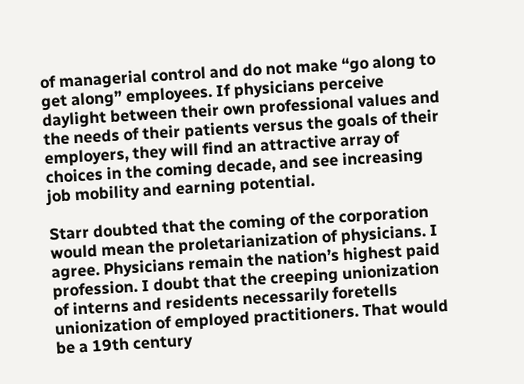of managerial control and do not make “go along to get along” employees. If physicians perceive daylight between their own professional values and the needs of their patients versus the goals of their employers, they will find an attractive array of choices in the coming decade, and see increasing job mobility and earning potential.

Starr doubted that the coming of the corporation would mean the proletarianization of physicians. I agree. Physicians remain the nation’s highest paid profession. I doubt that the creeping unionization of interns and residents necessarily foretells unionization of employed practitioners. That would be a 19th century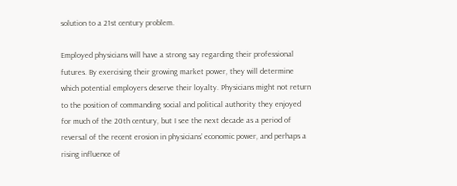solution to a 21st century problem.

Employed physicians will have a strong say regarding their professional futures. By exercising their growing market power, they will determine which potential employers deserve their loyalty. Physicians might not return to the position of commanding social and political authority they enjoyed for much of the 20th century, but I see the next decade as a period of reversal of the recent erosion in physicians’ economic power, and perhaps a rising influence of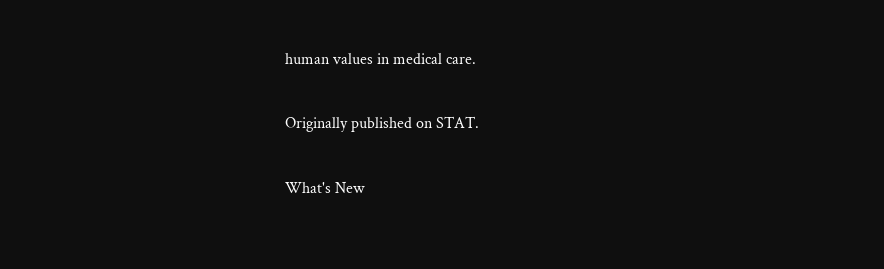human values in medical care.

Originally published on STAT.

What's New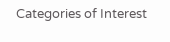Categories of Interest